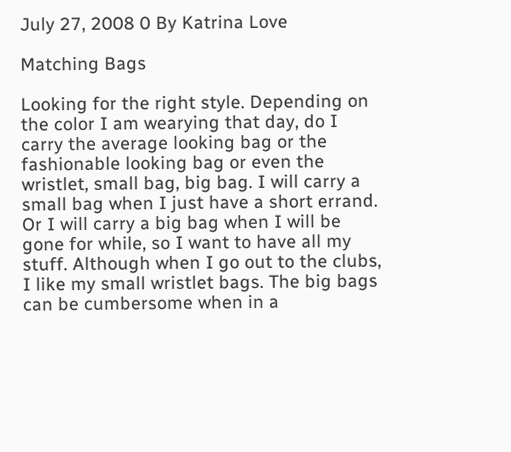July 27, 2008 0 By Katrina Love

Matching Bags

Looking for the right style. Depending on the color I am wearying that day, do I carry the average looking bag or the fashionable looking bag or even the wristlet, small bag, big bag. I will carry a small bag when I just have a short errand. Or I will carry a big bag when I will be gone for while, so I want to have all my stuff. Although when I go out to the clubs, I like my small wristlet bags. The big bags can be cumbersome when in a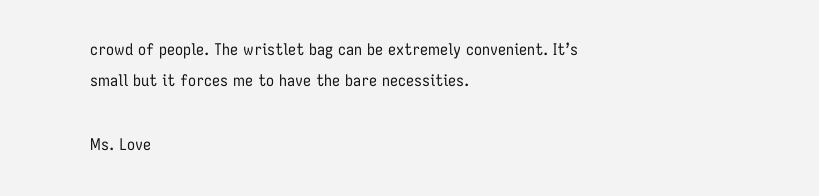crowd of people. The wristlet bag can be extremely convenient. It’s small but it forces me to have the bare necessities.

Ms. Love